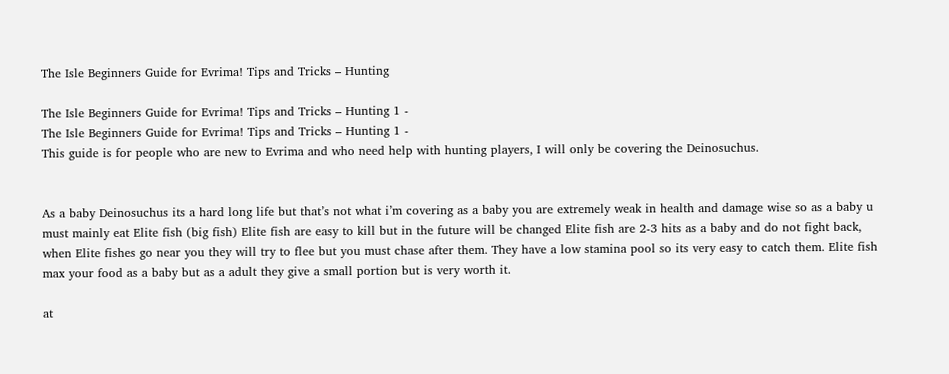The Isle Beginners Guide for Evrima! Tips and Tricks – Hunting

The Isle Beginners Guide for Evrima! Tips and Tricks – Hunting 1 -
The Isle Beginners Guide for Evrima! Tips and Tricks – Hunting 1 -
This guide is for people who are new to Evrima and who need help with hunting players, I will only be covering the Deinosuchus.


As a baby Deinosuchus its a hard long life but that’s not what i’m covering as a baby you are extremely weak in health and damage wise so as a baby u must mainly eat Elite fish (big fish) Elite fish are easy to kill but in the future will be changed Elite fish are 2-3 hits as a baby and do not fight back, when Elite fishes go near you they will try to flee but you must chase after them. They have a low stamina pool so its very easy to catch them. Elite fish max your food as a baby but as a adult they give a small portion but is very worth it.

at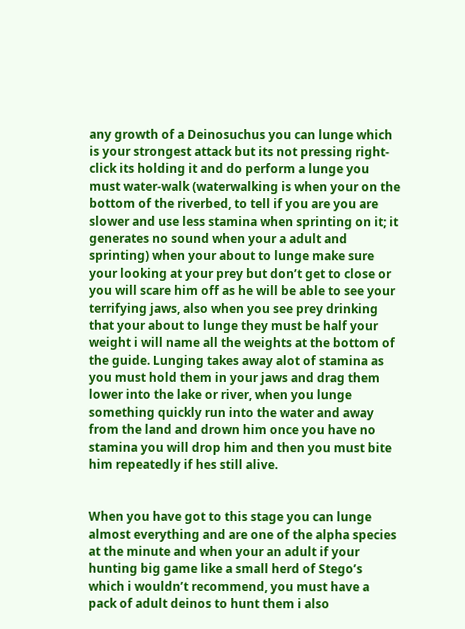any growth of a Deinosuchus you can lunge which is your strongest attack but its not pressing right-click its holding it and do perform a lunge you must water-walk (waterwalking is when your on the bottom of the riverbed, to tell if you are you are slower and use less stamina when sprinting on it; it generates no sound when your a adult and sprinting) when your about to lunge make sure your looking at your prey but don’t get to close or you will scare him off as he will be able to see your terrifying jaws, also when you see prey drinking that your about to lunge they must be half your weight i will name all the weights at the bottom of the guide. Lunging takes away alot of stamina as you must hold them in your jaws and drag them lower into the lake or river, when you lunge something quickly run into the water and away from the land and drown him once you have no stamina you will drop him and then you must bite him repeatedly if hes still alive.


When you have got to this stage you can lunge almost everything and are one of the alpha species at the minute and when your an adult if your hunting big game like a small herd of Stego’s which i wouldn’t recommend, you must have a pack of adult deinos to hunt them i also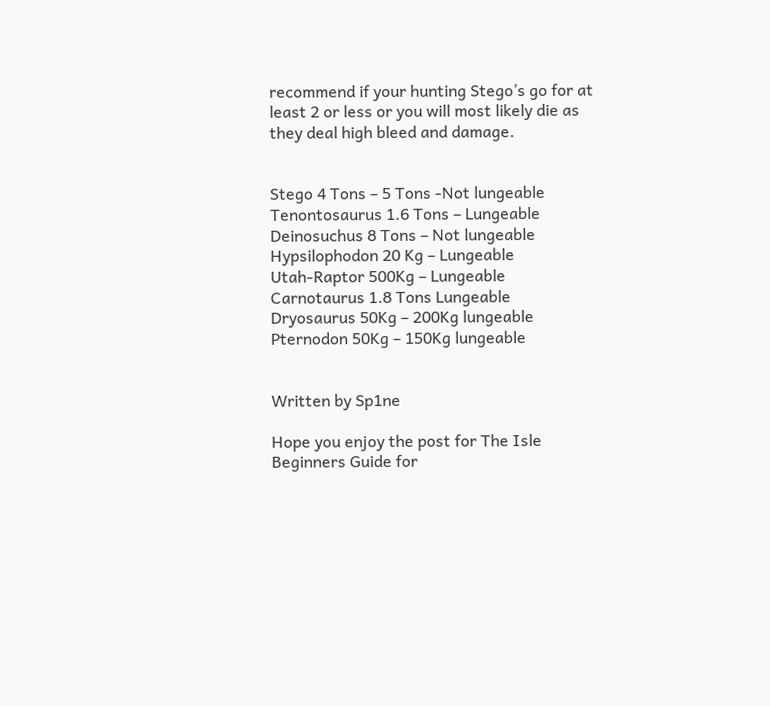recommend if your hunting Stego’s go for at least 2 or less or you will most likely die as they deal high bleed and damage.


Stego 4 Tons – 5 Tons -Not lungeable
Tenontosaurus 1.6 Tons – Lungeable
Deinosuchus 8 Tons – Not lungeable
Hypsilophodon 20 Kg – Lungeable
Utah-Raptor 500Kg – Lungeable
Carnotaurus 1.8 Tons Lungeable
Dryosaurus 50Kg – 200Kg lungeable
Pternodon 50Kg – 150Kg lungeable


Written by Sp1ne

Hope you enjoy the post for The Isle Beginners Guide for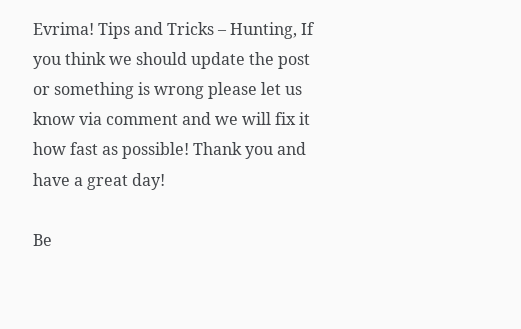Evrima! Tips and Tricks – Hunting, If you think we should update the post or something is wrong please let us know via comment and we will fix it how fast as possible! Thank you and have a great day!

Be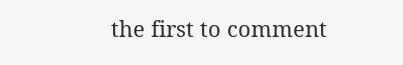the first to comment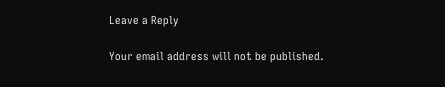Leave a Reply

Your email address will not be published.